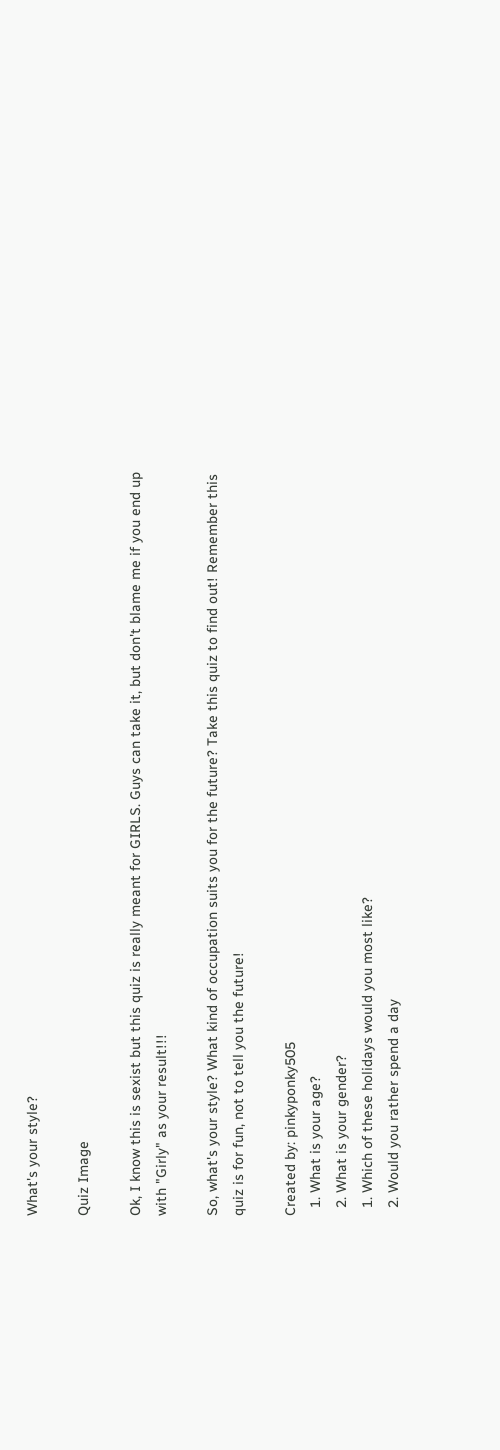What's your style?

Quiz Image

Ok, I know this is sexist but this quiz is really meant for GIRLS. Guys can take it, but don't blame me if you end up with "Girly" as your result!!!

So, what's your style? What kind of occupation suits you for the future? Take this quiz to find out! Remember this quiz is for fun, not to tell you the future!

Created by: pinkyponky505
  1. What is your age?
  2. What is your gender?
  1. Which of these holidays would you most like?
  2. Would you rather spend a day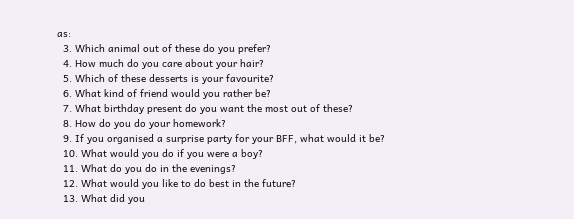as:
  3. Which animal out of these do you prefer?
  4. How much do you care about your hair?
  5. Which of these desserts is your favourite?
  6. What kind of friend would you rather be?
  7. What birthday present do you want the most out of these?
  8. How do you do your homework?
  9. If you organised a surprise party for your BFF, what would it be?
  10. What would you do if you were a boy?
  11. What do you do in the evenings?
  12. What would you like to do best in the future?
  13. What did you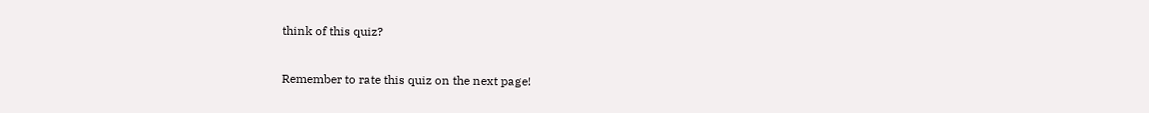think of this quiz?

Remember to rate this quiz on the next page!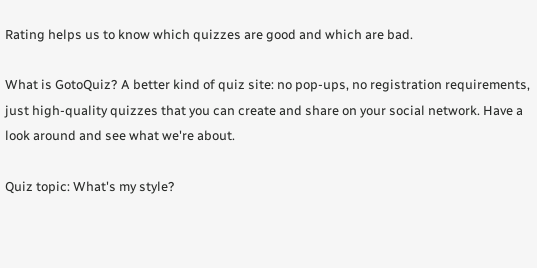Rating helps us to know which quizzes are good and which are bad.

What is GotoQuiz? A better kind of quiz site: no pop-ups, no registration requirements, just high-quality quizzes that you can create and share on your social network. Have a look around and see what we're about.

Quiz topic: What's my style?